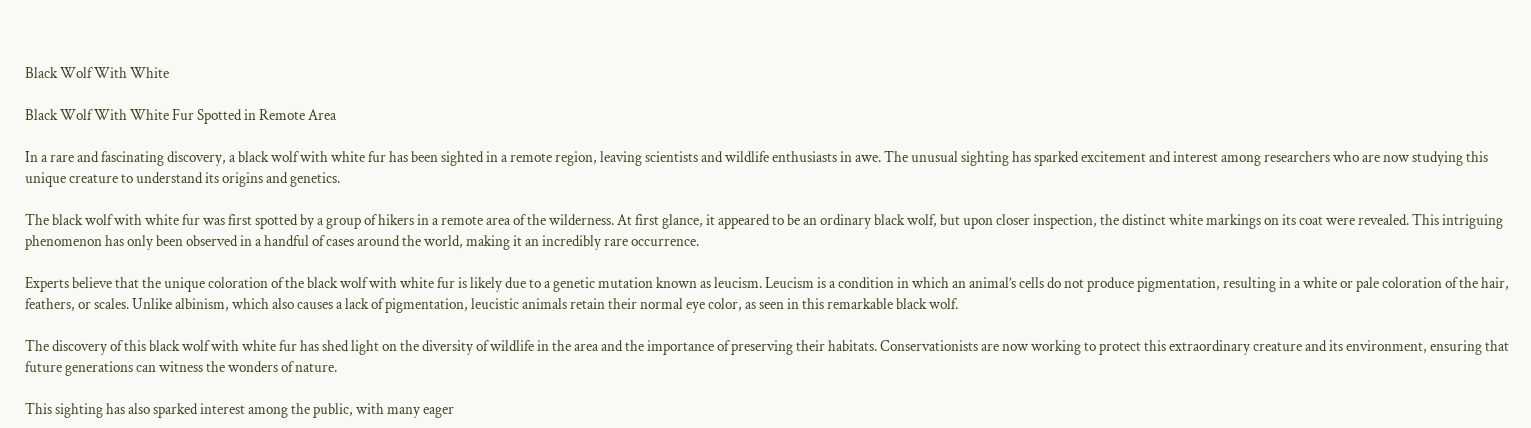Black Wolf With White

Black Wolf With White Fur Spotted in Remote Area

In a rare and fascinating discovery, a black wolf with white fur has been sighted in a remote region, leaving scientists and wildlife enthusiasts in awe. The unusual sighting has sparked excitement and interest among researchers who are now studying this unique creature to understand its origins and genetics.

The black wolf with white fur was first spotted by a group of hikers in a remote area of the wilderness. At first glance, it appeared to be an ordinary black wolf, but upon closer inspection, the distinct white markings on its coat were revealed. This intriguing phenomenon has only been observed in a handful of cases around the world, making it an incredibly rare occurrence.

Experts believe that the unique coloration of the black wolf with white fur is likely due to a genetic mutation known as leucism. Leucism is a condition in which an animal’s cells do not produce pigmentation, resulting in a white or pale coloration of the hair, feathers, or scales. Unlike albinism, which also causes a lack of pigmentation, leucistic animals retain their normal eye color, as seen in this remarkable black wolf.

The discovery of this black wolf with white fur has shed light on the diversity of wildlife in the area and the importance of preserving their habitats. Conservationists are now working to protect this extraordinary creature and its environment, ensuring that future generations can witness the wonders of nature.

This sighting has also sparked interest among the public, with many eager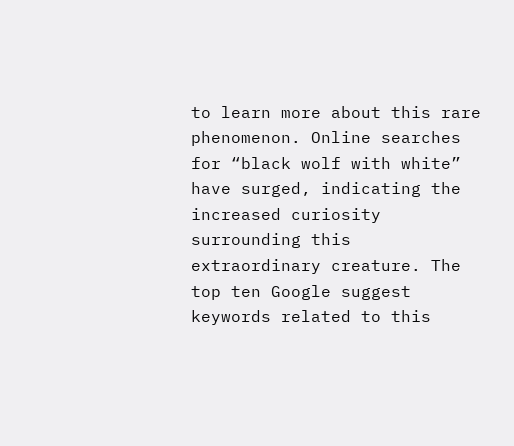to learn more about this rare phenomenon. Online searches for “black wolf with white” have surged, indicating the increased curiosity surrounding this extraordinary creature. The top ten Google suggest keywords related to this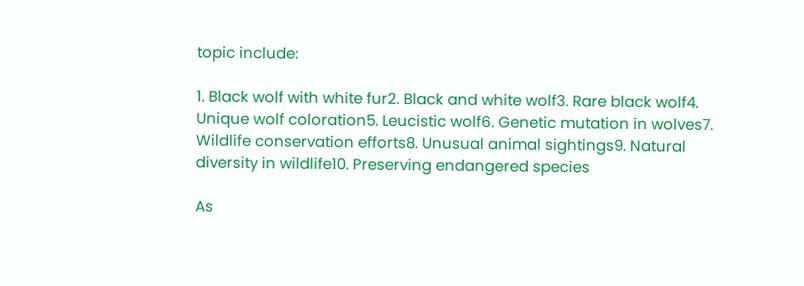topic include:

1. Black wolf with white fur2. Black and white wolf3. Rare black wolf4. Unique wolf coloration5. Leucistic wolf6. Genetic mutation in wolves7. Wildlife conservation efforts8. Unusual animal sightings9. Natural diversity in wildlife10. Preserving endangered species

As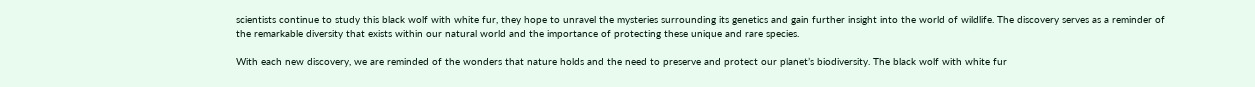scientists continue to study this black wolf with white fur, they hope to unravel the mysteries surrounding its genetics and gain further insight into the world of wildlife. The discovery serves as a reminder of the remarkable diversity that exists within our natural world and the importance of protecting these unique and rare species.

With each new discovery, we are reminded of the wonders that nature holds and the need to preserve and protect our planet’s biodiversity. The black wolf with white fur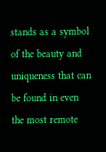stands as a symbol of the beauty and uniqueness that can be found in even the most remote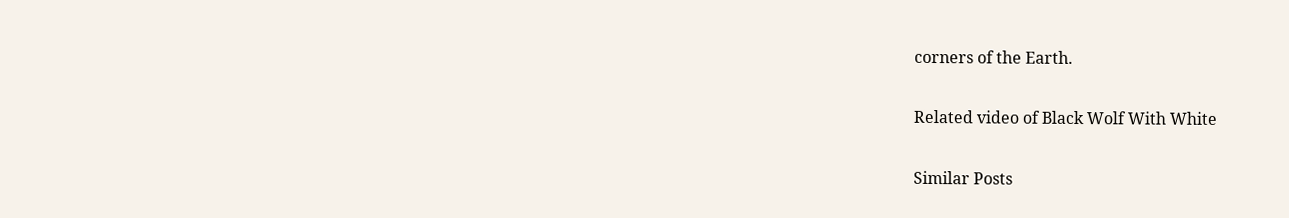corners of the Earth.

Related video of Black Wolf With White

Similar Posts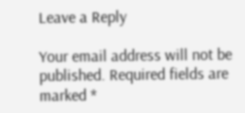Leave a Reply

Your email address will not be published. Required fields are marked *